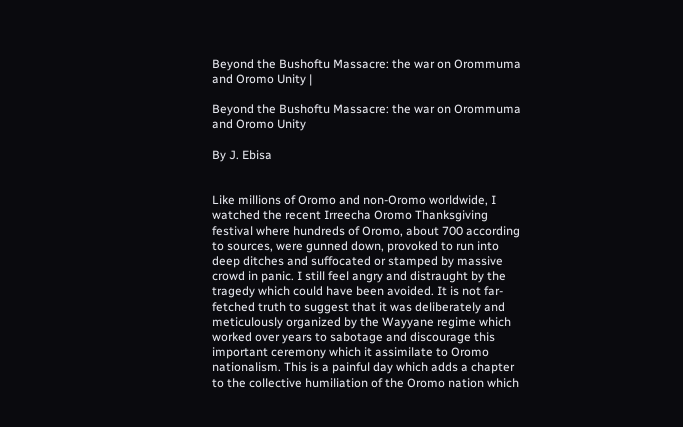Beyond the Bushoftu Massacre: the war on Orommuma and Oromo Unity |

Beyond the Bushoftu Massacre: the war on Orommuma and Oromo Unity

By J. Ebisa


Like millions of Oromo and non-Oromo worldwide, I watched the recent Irreecha Oromo Thanksgiving festival where hundreds of Oromo, about 700 according to sources, were gunned down, provoked to run into deep ditches and suffocated or stamped by massive crowd in panic. I still feel angry and distraught by the tragedy which could have been avoided. It is not far-fetched truth to suggest that it was deliberately and meticulously organized by the Wayyane regime which worked over years to sabotage and discourage this important ceremony which it assimilate to Oromo nationalism. This is a painful day which adds a chapter to the collective humiliation of the Oromo nation which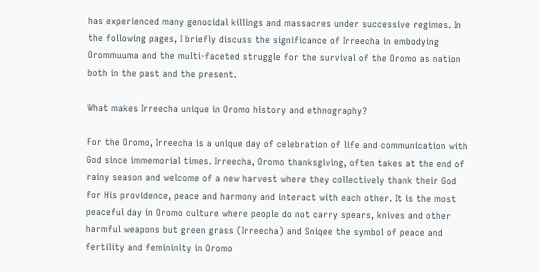has experienced many genocidal killings and massacres under successive regimes. In the following pages, I briefly discuss the significance of Irreecha in embodying Orommuuma and the multi-faceted struggle for the survival of the Oromo as nation both in the past and the present.

What makes Irreecha unique in Oromo history and ethnography?

For the Oromo, Irreecha is a unique day of celebration of life and communication with God since immemorial times. Irreecha, Oromo thanksgiving, often takes at the end of rainy season and welcome of a new harvest where they collectively thank their God for His providence, peace and harmony and interact with each other. It is the most peaceful day in Oromo culture where people do not carry spears, knives and other harmful weapons but green grass (Irreecha) and Sniqee the symbol of peace and fertility and femininity in Oromo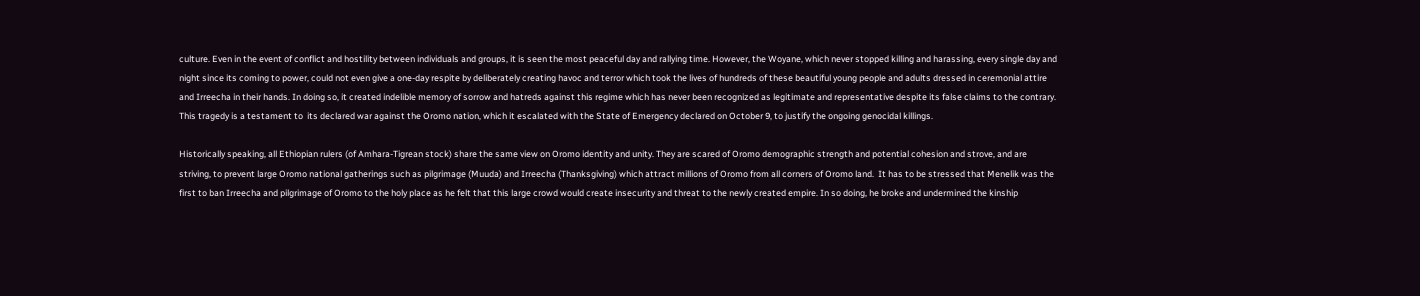culture. Even in the event of conflict and hostility between individuals and groups, it is seen the most peaceful day and rallying time. However, the Woyane, which never stopped killing and harassing, every single day and night since its coming to power, could not even give a one-day respite by deliberately creating havoc and terror which took the lives of hundreds of these beautiful young people and adults dressed in ceremonial attire and Irreecha in their hands. In doing so, it created indelible memory of sorrow and hatreds against this regime which has never been recognized as legitimate and representative despite its false claims to the contrary. This tragedy is a testament to  its declared war against the Oromo nation, which it escalated with the State of Emergency declared on October 9, to justify the ongoing genocidal killings.

Historically speaking, all Ethiopian rulers (of Amhara-Tigrean stock) share the same view on Oromo identity and unity. They are scared of Oromo demographic strength and potential cohesion and strove, and are striving, to prevent large Oromo national gatherings such as pilgrimage (Muuda) and Irreecha (Thanksgiving) which attract millions of Oromo from all corners of Oromo land.  It has to be stressed that Menelik was the first to ban Irreecha and pilgrimage of Oromo to the holy place as he felt that this large crowd would create insecurity and threat to the newly created empire. In so doing, he broke and undermined the kinship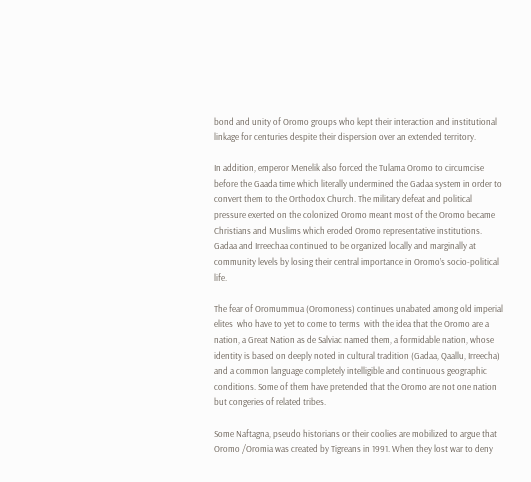bond and unity of Oromo groups who kept their interaction and institutional linkage for centuries despite their dispersion over an extended territory.

In addition, emperor Menelik also forced the Tulama Oromo to circumcise before the Gaada time which literally undermined the Gadaa system in order to convert them to the Orthodox Church. The military defeat and political pressure exerted on the colonized Oromo meant most of the Oromo became Christians and Muslims which eroded Oromo representative institutions. Gadaa and Irreechaa continued to be organized locally and marginally at community levels by losing their central importance in Oromo’s socio-political life.

The fear of Oromummua (Oromoness) continues unabated among old imperial elites  who have to yet to come to terms  with the idea that the Oromo are a nation, a Great Nation as de Salviac named them, a formidable nation, whose identity is based on deeply noted in cultural tradition (Gadaa, Qaallu, Irreecha) and a common language completely intelligible and continuous geographic conditions. Some of them have pretended that the Oromo are not one nation but congeries of related tribes.

Some Naftagna, pseudo historians or their coolies are mobilized to argue that Oromo /Oromia was created by Tigreans in 1991. When they lost war to deny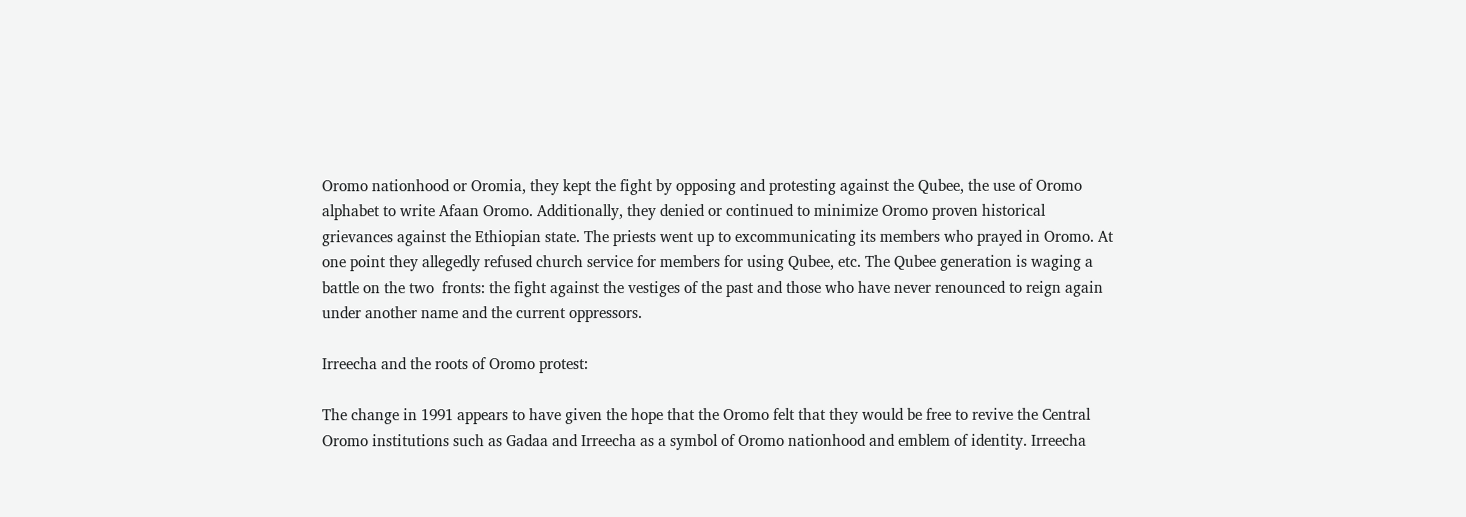Oromo nationhood or Oromia, they kept the fight by opposing and protesting against the Qubee, the use of Oromo alphabet to write Afaan Oromo. Additionally, they denied or continued to minimize Oromo proven historical grievances against the Ethiopian state. The priests went up to excommunicating its members who prayed in Oromo. At one point they allegedly refused church service for members for using Qubee, etc. The Qubee generation is waging a battle on the two  fronts: the fight against the vestiges of the past and those who have never renounced to reign again under another name and the current oppressors.

Irreecha and the roots of Oromo protest:

The change in 1991 appears to have given the hope that the Oromo felt that they would be free to revive the Central Oromo institutions such as Gadaa and Irreecha as a symbol of Oromo nationhood and emblem of identity. Irreecha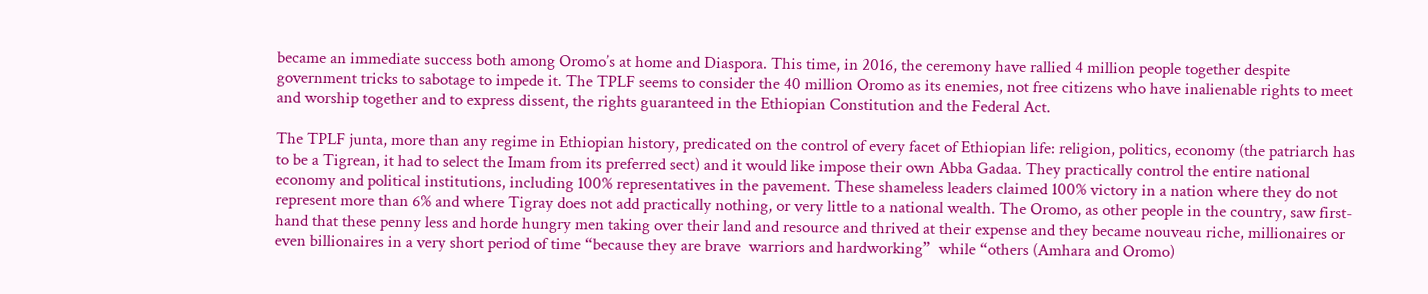became an immediate success both among Oromo’s at home and Diaspora. This time, in 2016, the ceremony have rallied 4 million people together despite government tricks to sabotage to impede it. The TPLF seems to consider the 40 million Oromo as its enemies, not free citizens who have inalienable rights to meet and worship together and to express dissent, the rights guaranteed in the Ethiopian Constitution and the Federal Act.

The TPLF junta, more than any regime in Ethiopian history, predicated on the control of every facet of Ethiopian life: religion, politics, economy (the patriarch has to be a Tigrean, it had to select the Imam from its preferred sect) and it would like impose their own Abba Gadaa. They practically control the entire national economy and political institutions, including 100% representatives in the pavement. These shameless leaders claimed 100% victory in a nation where they do not represent more than 6% and where Tigray does not add practically nothing, or very little to a national wealth. The Oromo, as other people in the country, saw first-hand that these penny less and horde hungry men taking over their land and resource and thrived at their expense and they became nouveau riche, millionaires or even billionaires in a very short period of time “because they are brave  warriors and hardworking”  while “others (Amhara and Oromo)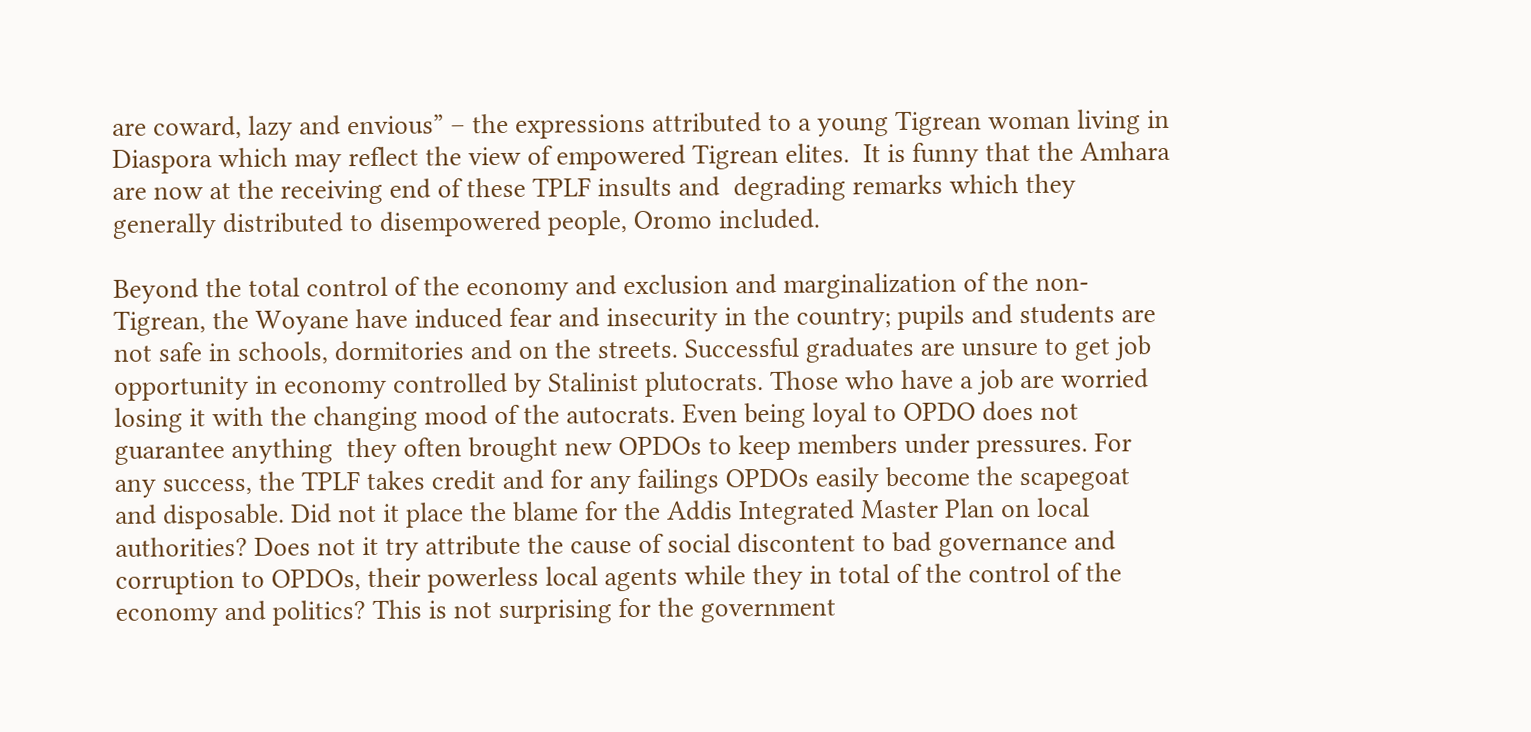are coward, lazy and envious” – the expressions attributed to a young Tigrean woman living in Diaspora which may reflect the view of empowered Tigrean elites.  It is funny that the Amhara are now at the receiving end of these TPLF insults and  degrading remarks which they generally distributed to disempowered people, Oromo included.

Beyond the total control of the economy and exclusion and marginalization of the non-Tigrean, the Woyane have induced fear and insecurity in the country; pupils and students are not safe in schools, dormitories and on the streets. Successful graduates are unsure to get job opportunity in economy controlled by Stalinist plutocrats. Those who have a job are worried losing it with the changing mood of the autocrats. Even being loyal to OPDO does not guarantee anything  they often brought new OPDOs to keep members under pressures. For any success, the TPLF takes credit and for any failings OPDOs easily become the scapegoat and disposable. Did not it place the blame for the Addis Integrated Master Plan on local authorities? Does not it try attribute the cause of social discontent to bad governance and corruption to OPDOs, their powerless local agents while they in total of the control of the economy and politics? This is not surprising for the government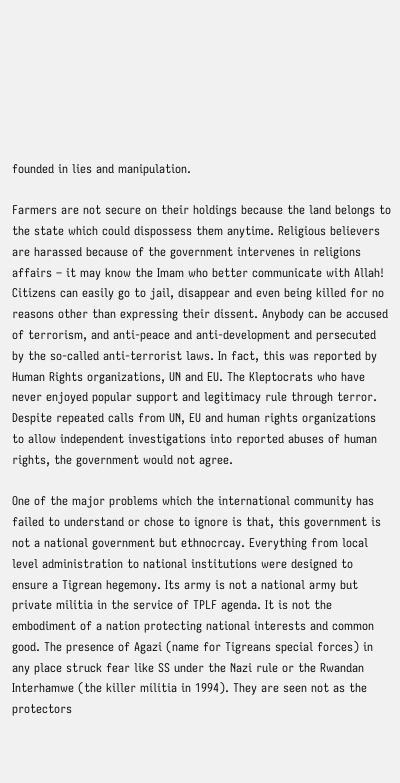founded in lies and manipulation.

Farmers are not secure on their holdings because the land belongs to the state which could dispossess them anytime. Religious believers are harassed because of the government intervenes in religions affairs – it may know the Imam who better communicate with Allah! Citizens can easily go to jail, disappear and even being killed for no reasons other than expressing their dissent. Anybody can be accused of terrorism, and anti-peace and anti-development and persecuted by the so-called anti-terrorist laws. In fact, this was reported by Human Rights organizations, UN and EU. The Kleptocrats who have never enjoyed popular support and legitimacy rule through terror. Despite repeated calls from UN, EU and human rights organizations to allow independent investigations into reported abuses of human rights, the government would not agree.

One of the major problems which the international community has failed to understand or chose to ignore is that, this government is not a national government but ethnocrcay. Everything from local level administration to national institutions were designed to ensure a Tigrean hegemony. Its army is not a national army but private militia in the service of TPLF agenda. It is not the embodiment of a nation protecting national interests and common good. The presence of Agazi (name for Tigreans special forces) in any place struck fear like SS under the Nazi rule or the Rwandan Interhamwe (the killer militia in 1994). They are seen not as the protectors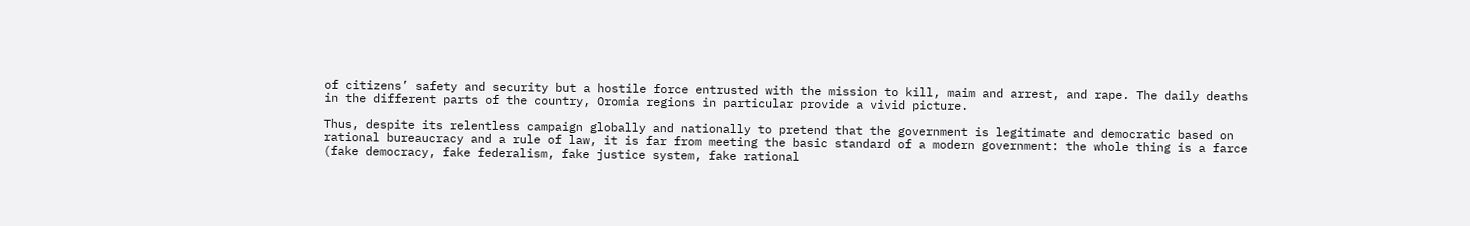of citizens’ safety and security but a hostile force entrusted with the mission to kill, maim and arrest, and rape. The daily deaths in the different parts of the country, Oromia regions in particular provide a vivid picture.

Thus, despite its relentless campaign globally and nationally to pretend that the government is legitimate and democratic based on rational bureaucracy and a rule of law, it is far from meeting the basic standard of a modern government: the whole thing is a farce (fake democracy, fake federalism, fake justice system, fake rational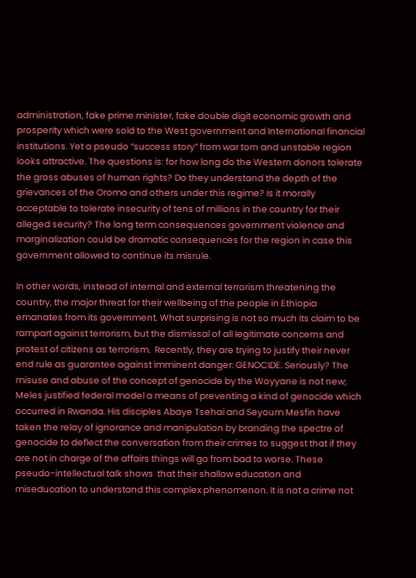administration, fake prime minister, fake double digit economic growth and prosperity which were sold to the West government and International financial institutions. Yet a pseudo “success story” from war torn and unstable region looks attractive. The questions is: for how long do the Western donors tolerate the gross abuses of human rights? Do they understand the depth of the grievances of the Oromo and others under this regime? Is it morally acceptable to tolerate insecurity of tens of millions in the country for their alleged security? The long term consequences government violence and marginalization could be dramatic consequences for the region in case this government allowed to continue its misrule.

In other words, instead of internal and external terrorism threatening the country, the major threat for their wellbeing of the people in Ethiopia emanates from its government. What surprising is not so much its claim to be rampart against terrorism, but the dismissal of all legitimate concerns and protest of citizens as terrorism.  Recently, they are trying to justify their never end rule as guarantee against imminent danger: GENOCIDE. Seriously? The misuse and abuse of the concept of genocide by the Woyyane is not new; Meles justified federal model a means of preventing a kind of genocide which occurred in Rwanda. His disciples Abaye Tsehai and Seyoum Mesfin have taken the relay of ignorance and manipulation by branding the spectre of genocide to deflect the conversation from their crimes to suggest that if they are not in charge of the affairs things will go from bad to worse. These pseudo-intellectual talk shows  that their shallow education and miseducation to understand this complex phenomenon. It is not a crime not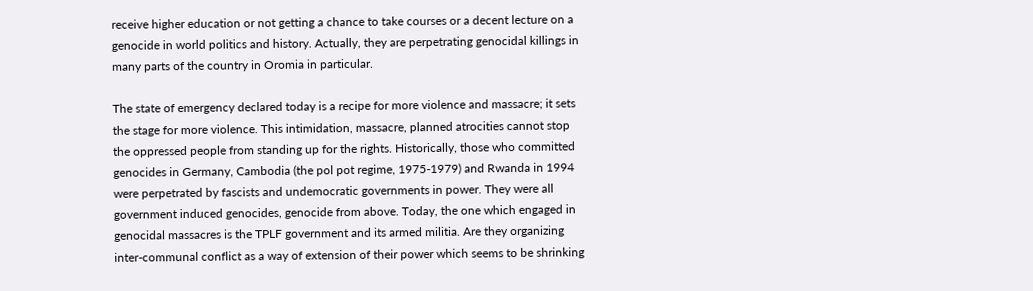receive higher education or not getting a chance to take courses or a decent lecture on a genocide in world politics and history. Actually, they are perpetrating genocidal killings in many parts of the country in Oromia in particular.

The state of emergency declared today is a recipe for more violence and massacre; it sets the stage for more violence. This intimidation, massacre, planned atrocities cannot stop the oppressed people from standing up for the rights. Historically, those who committed genocides in Germany, Cambodia (the pol pot regime, 1975-1979) and Rwanda in 1994 were perpetrated by fascists and undemocratic governments in power. They were all government induced genocides, genocide from above. Today, the one which engaged in genocidal massacres is the TPLF government and its armed militia. Are they organizing inter-communal conflict as a way of extension of their power which seems to be shrinking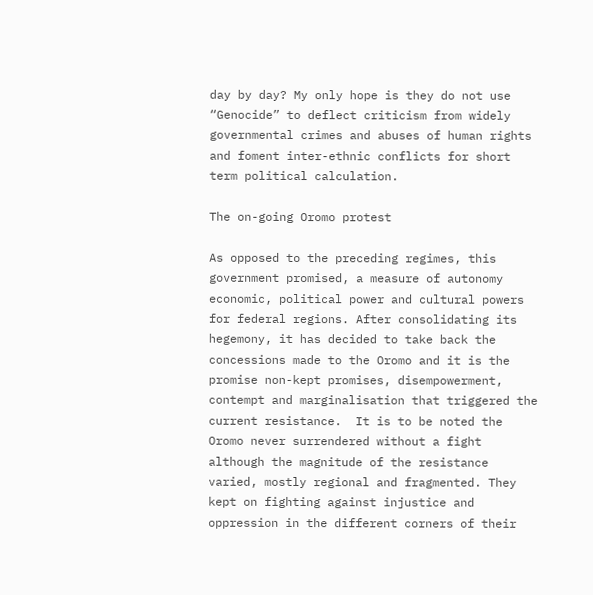day by day? My only hope is they do not use “Genocide” to deflect criticism from widely governmental crimes and abuses of human rights and foment inter-ethnic conflicts for short term political calculation.

The on-going Oromo protest

As opposed to the preceding regimes, this government promised, a measure of autonomy economic, political power and cultural powers for federal regions. After consolidating its hegemony, it has decided to take back the concessions made to the Oromo and it is the promise non-kept promises, disempowerment, contempt and marginalisation that triggered the current resistance.  It is to be noted the Oromo never surrendered without a fight although the magnitude of the resistance varied, mostly regional and fragmented. They kept on fighting against injustice and oppression in the different corners of their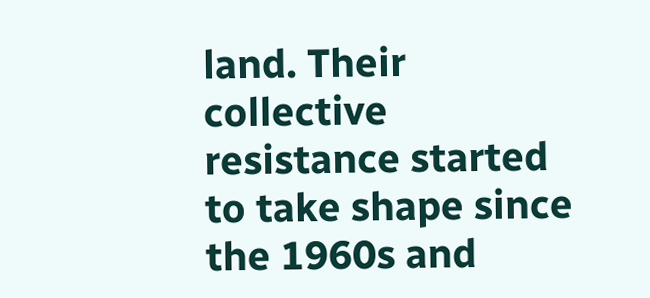land. Their collective resistance started to take shape since the 1960s and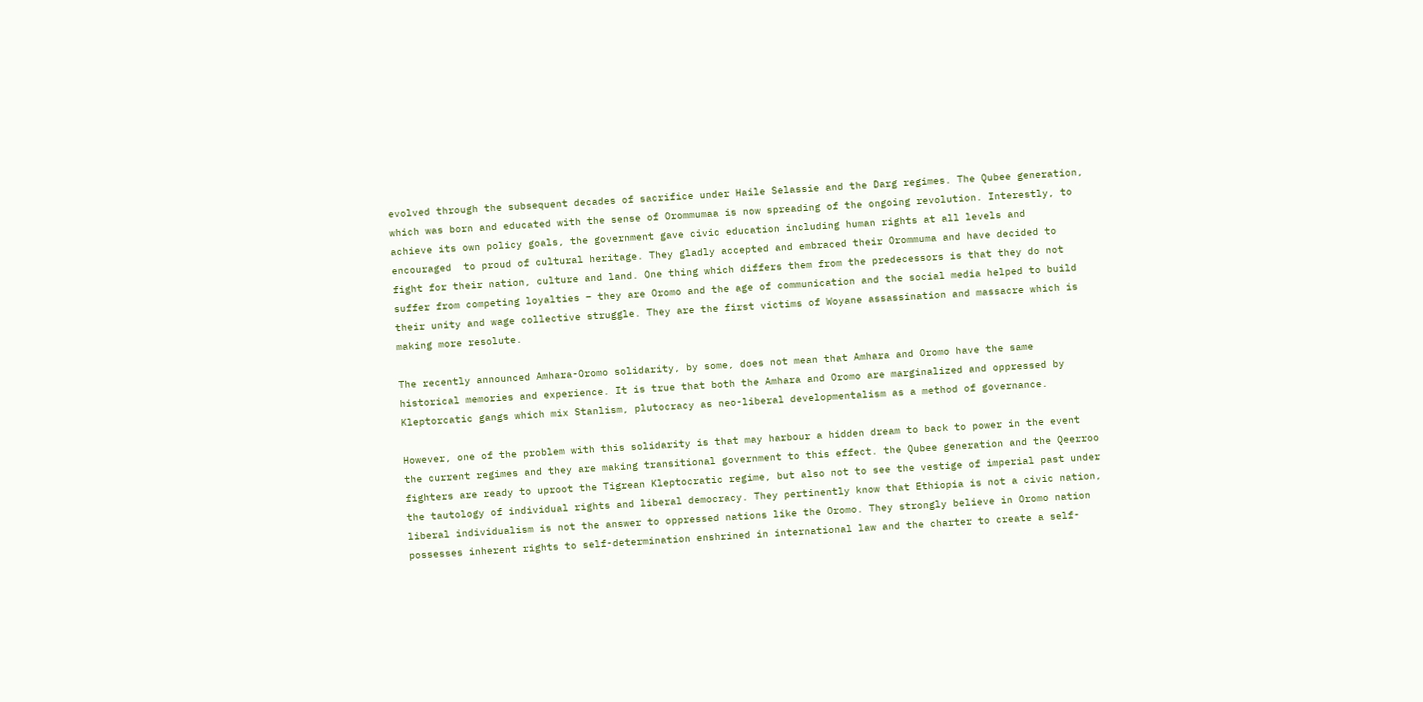evolved through the subsequent decades of sacrifice under Haile Selassie and the Darg regimes. The Qubee generation, which was born and educated with the sense of Orommumaa is now spreading of the ongoing revolution. Interestly, to achieve its own policy goals, the government gave civic education including human rights at all levels and encouraged  to proud of cultural heritage. They gladly accepted and embraced their Orommuma and have decided to fight for their nation, culture and land. One thing which differs them from the predecessors is that they do not suffer from competing loyalties – they are Oromo and the age of communication and the social media helped to build their unity and wage collective struggle. They are the first victims of Woyane assassination and massacre which is making more resolute.

The recently announced Amhara-Oromo solidarity, by some, does not mean that Amhara and Oromo have the same historical memories and experience. It is true that both the Amhara and Oromo are marginalized and oppressed by Kleptorcatic gangs which mix Stanlism, plutocracy as neo-liberal developmentalism as a method of governance.

However, one of the problem with this solidarity is that may harbour a hidden dream to back to power in the event the current regimes and they are making transitional government to this effect. the Qubee generation and the Qeerroo fighters are ready to uproot the Tigrean Kleptocratic regime, but also not to see the vestige of imperial past under the tautology of individual rights and liberal democracy. They pertinently know that Ethiopia is not a civic nation, liberal individualism is not the answer to oppressed nations like the Oromo. They strongly believe in Oromo nation possesses inherent rights to self-determination enshrined in international law and the charter to create a self-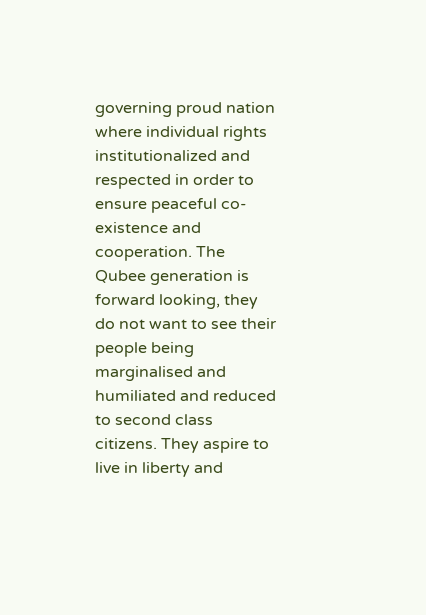governing proud nation where individual rights institutionalized and respected in order to ensure peaceful co-existence and cooperation. The Qubee generation is forward looking, they do not want to see their people being marginalised and humiliated and reduced to second class citizens. They aspire to live in liberty and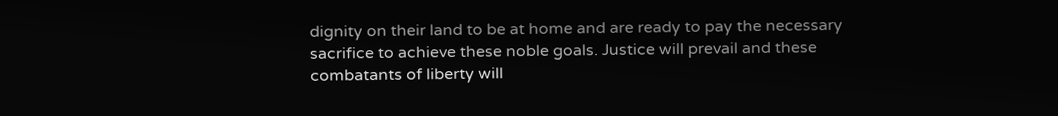dignity on their land to be at home and are ready to pay the necessary sacrifice to achieve these noble goals. Justice will prevail and these combatants of liberty will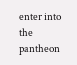enter into the pantheon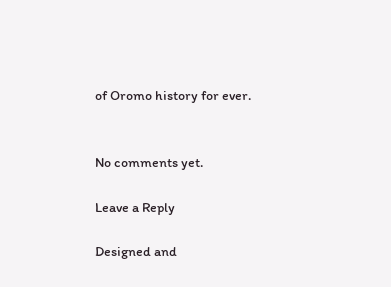of Oromo history for ever.


No comments yet.

Leave a Reply

Designed and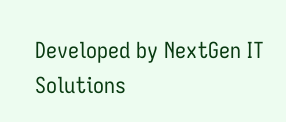Developed by NextGen IT Solutions